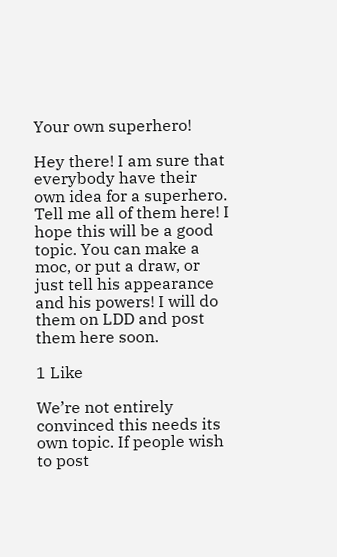Your own superhero!

Hey there! I am sure that everybody have their own idea for a superhero. Tell me all of them here! I hope this will be a good topic. You can make a moc, or put a draw, or just tell his appearance and his powers! I will do them on LDD and post them here soon.

1 Like

We’re not entirely convinced this needs its own topic. If people wish to post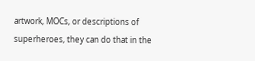artwork, MOCs, or descriptions of superheroes, they can do that in the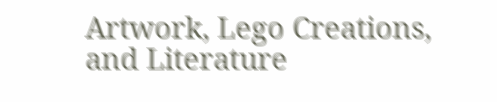Artwork, Lego Creations, and Literature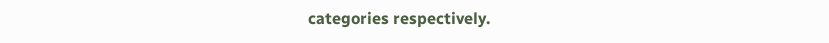categories respectively.